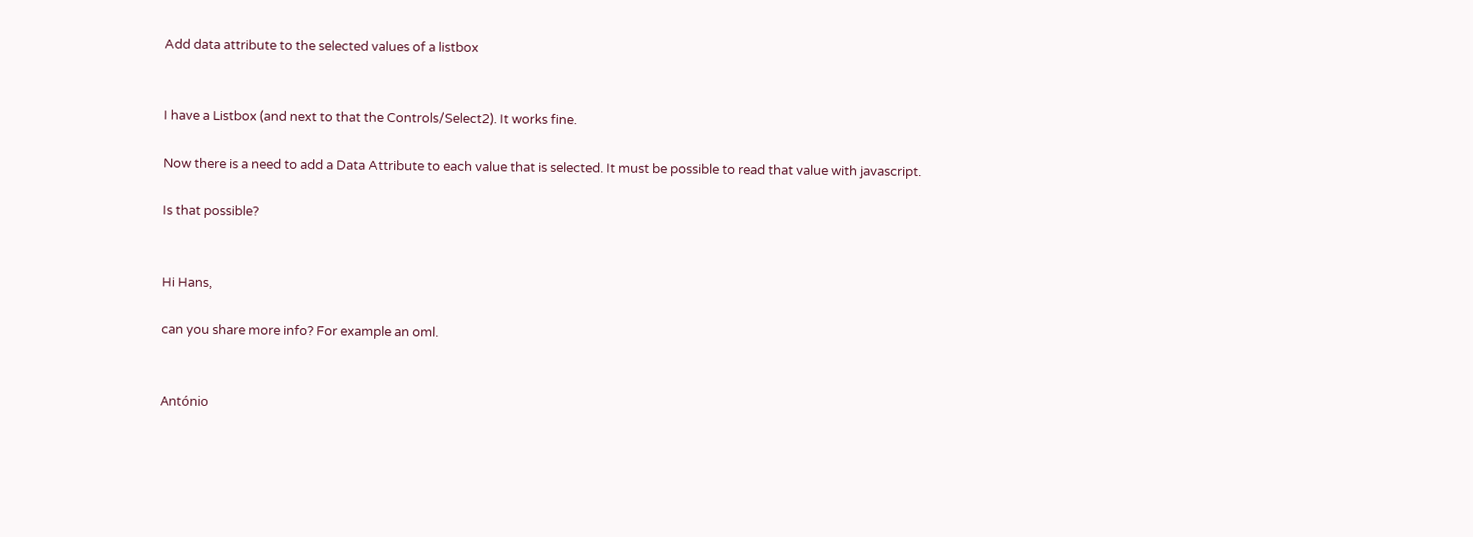Add data attribute to the selected values of a listbox


I have a Listbox (and next to that the Controls/Select2). It works fine.

Now there is a need to add a Data Attribute to each value that is selected. It must be possible to read that value with javascript.

Is that possible?


Hi Hans,

can you share more info? For example an oml.


António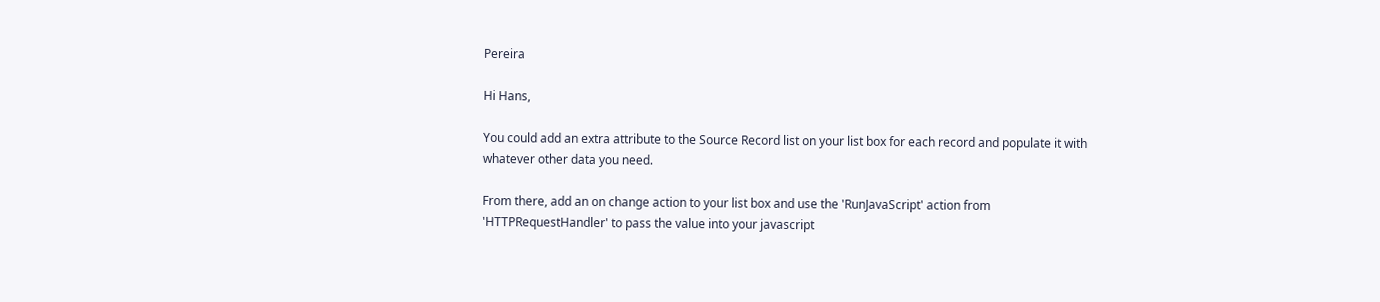Pereira

Hi Hans,

You could add an extra attribute to the Source Record list on your list box for each record and populate it with whatever other data you need.

From there, add an on change action to your list box and use the 'RunJavaScript' action from 'HTTPRequestHandler' to pass the value into your javascript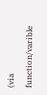(via function/varible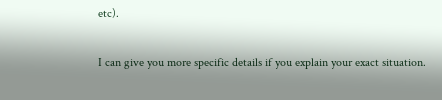etc).

I can give you more specific details if you explain your exact situation.